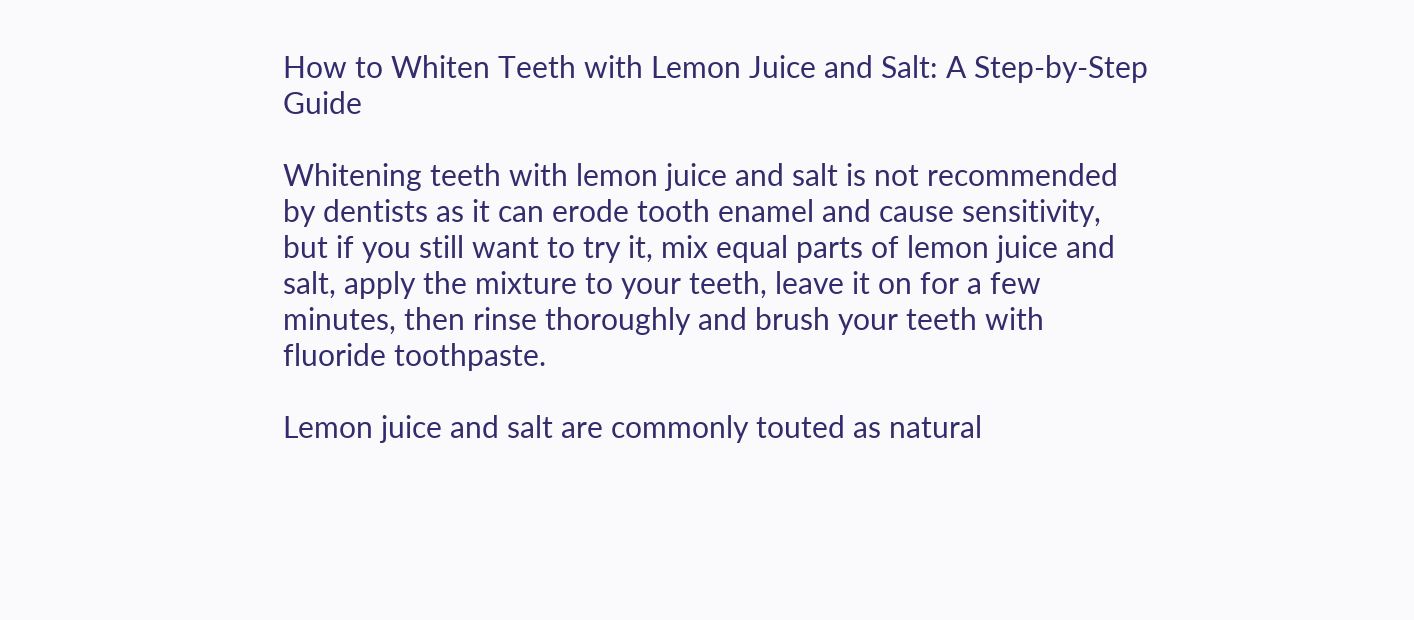How to Whiten Teeth with Lemon Juice and Salt: A Step-by-Step Guide

Whitening teeth with lemon juice and salt is not recommended by dentists as it can erode tooth enamel and cause sensitivity, but if you still want to try it, mix equal parts of lemon juice and salt, apply the mixture to your teeth, leave it on for a few minutes, then rinse thoroughly and brush your teeth with fluoride toothpaste.

Lemon juice and salt are commonly touted as natural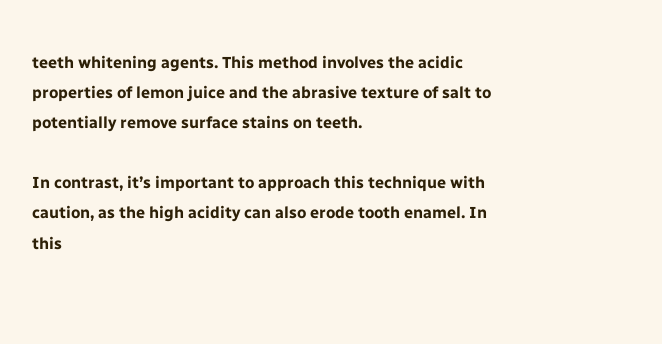teeth whitening agents. This method involves the acidic properties of lemon juice and the abrasive texture of salt to potentially remove surface stains on teeth.

In contrast, it’s important to approach this technique with caution, as the high acidity can also erode tooth enamel. In this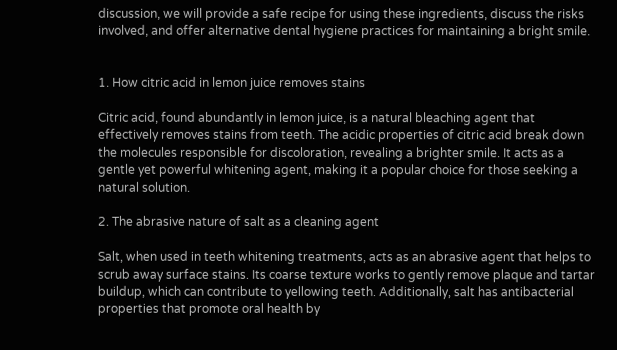discussion, we will provide a safe recipe for using these ingredients, discuss the risks involved, and offer alternative dental hygiene practices for maintaining a bright smile.


1. How citric acid in lemon juice removes stains

Citric acid, found abundantly in lemon juice, is a natural bleaching agent that effectively removes stains from teeth. The acidic properties of citric acid break down the molecules responsible for discoloration, revealing a brighter smile. It acts as a gentle yet powerful whitening agent, making it a popular choice for those seeking a natural solution.

2. The abrasive nature of salt as a cleaning agent

Salt, when used in teeth whitening treatments, acts as an abrasive agent that helps to scrub away surface stains. Its coarse texture works to gently remove plaque and tartar buildup, which can contribute to yellowing teeth. Additionally, salt has antibacterial properties that promote oral health by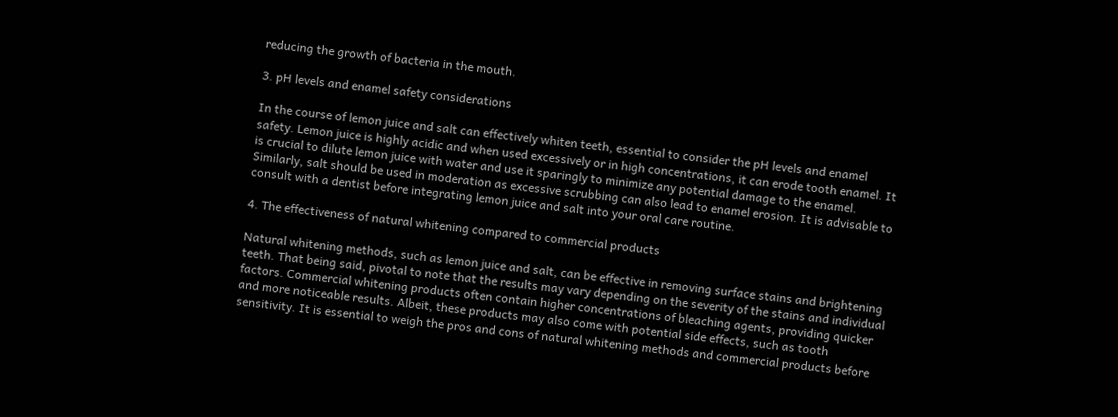reducing the growth of bacteria in the mouth.

3. pH levels and enamel safety considerations

In the course of lemon juice and salt can effectively whiten teeth, essential to consider the pH levels and enamel safety. Lemon juice is highly acidic and when used excessively or in high concentrations, it can erode tooth enamel. It is crucial to dilute lemon juice with water and use it sparingly to minimize any potential damage to the enamel. Similarly, salt should be used in moderation as excessive scrubbing can also lead to enamel erosion. It is advisable to consult with a dentist before integrating lemon juice and salt into your oral care routine.

4. The effectiveness of natural whitening compared to commercial products

Natural whitening methods, such as lemon juice and salt, can be effective in removing surface stains and brightening teeth. That being said, pivotal to note that the results may vary depending on the severity of the stains and individual factors. Commercial whitening products often contain higher concentrations of bleaching agents, providing quicker and more noticeable results. Albeit, these products may also come with potential side effects, such as tooth sensitivity. It is essential to weigh the pros and cons of natural whitening methods and commercial products before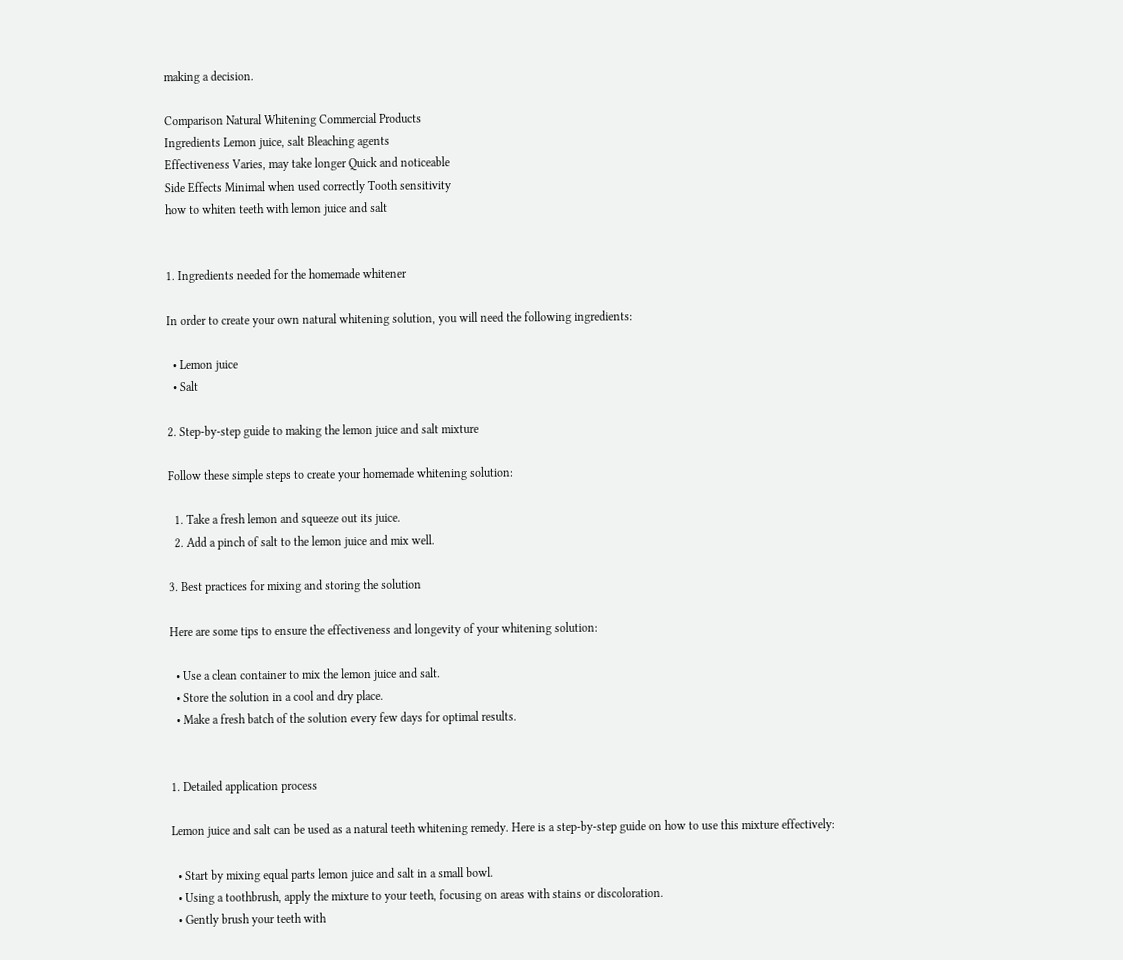making a decision.

Comparison Natural Whitening Commercial Products
Ingredients Lemon juice, salt Bleaching agents
Effectiveness Varies, may take longer Quick and noticeable
Side Effects Minimal when used correctly Tooth sensitivity
how to whiten teeth with lemon juice and salt


1. Ingredients needed for the homemade whitener

In order to create your own natural whitening solution, you will need the following ingredients:

  • Lemon juice
  • Salt

2. Step-by-step guide to making the lemon juice and salt mixture

Follow these simple steps to create your homemade whitening solution:

  1. Take a fresh lemon and squeeze out its juice.
  2. Add a pinch of salt to the lemon juice and mix well.

3. Best practices for mixing and storing the solution

Here are some tips to ensure the effectiveness and longevity of your whitening solution:

  • Use a clean container to mix the lemon juice and salt.
  • Store the solution in a cool and dry place.
  • Make a fresh batch of the solution every few days for optimal results.


1. Detailed application process

Lemon juice and salt can be used as a natural teeth whitening remedy. Here is a step-by-step guide on how to use this mixture effectively:

  • Start by mixing equal parts lemon juice and salt in a small bowl.
  • Using a toothbrush, apply the mixture to your teeth, focusing on areas with stains or discoloration.
  • Gently brush your teeth with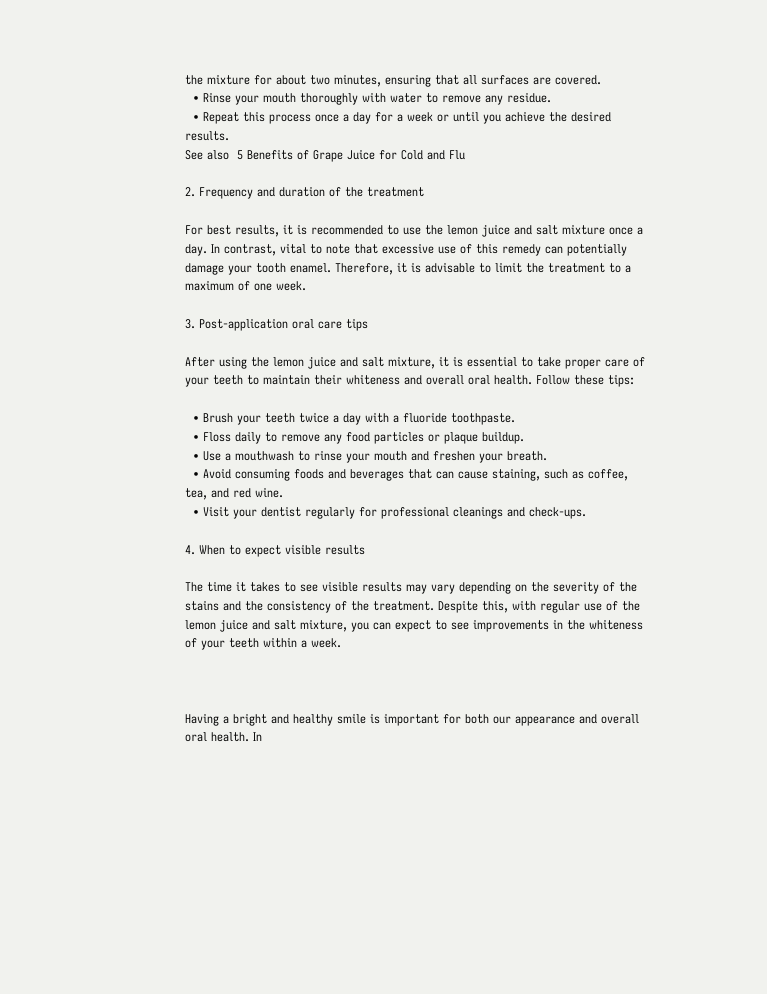the mixture for about two minutes, ensuring that all surfaces are covered.
  • Rinse your mouth thoroughly with water to remove any residue.
  • Repeat this process once a day for a week or until you achieve the desired results.
See also  5 Benefits of Grape Juice for Cold and Flu

2. Frequency and duration of the treatment

For best results, it is recommended to use the lemon juice and salt mixture once a day. In contrast, vital to note that excessive use of this remedy can potentially damage your tooth enamel. Therefore, it is advisable to limit the treatment to a maximum of one week.

3. Post-application oral care tips

After using the lemon juice and salt mixture, it is essential to take proper care of your teeth to maintain their whiteness and overall oral health. Follow these tips:

  • Brush your teeth twice a day with a fluoride toothpaste.
  • Floss daily to remove any food particles or plaque buildup.
  • Use a mouthwash to rinse your mouth and freshen your breath.
  • Avoid consuming foods and beverages that can cause staining, such as coffee, tea, and red wine.
  • Visit your dentist regularly for professional cleanings and check-ups.

4. When to expect visible results

The time it takes to see visible results may vary depending on the severity of the stains and the consistency of the treatment. Despite this, with regular use of the lemon juice and salt mixture, you can expect to see improvements in the whiteness of your teeth within a week.



Having a bright and healthy smile is important for both our appearance and overall oral health. In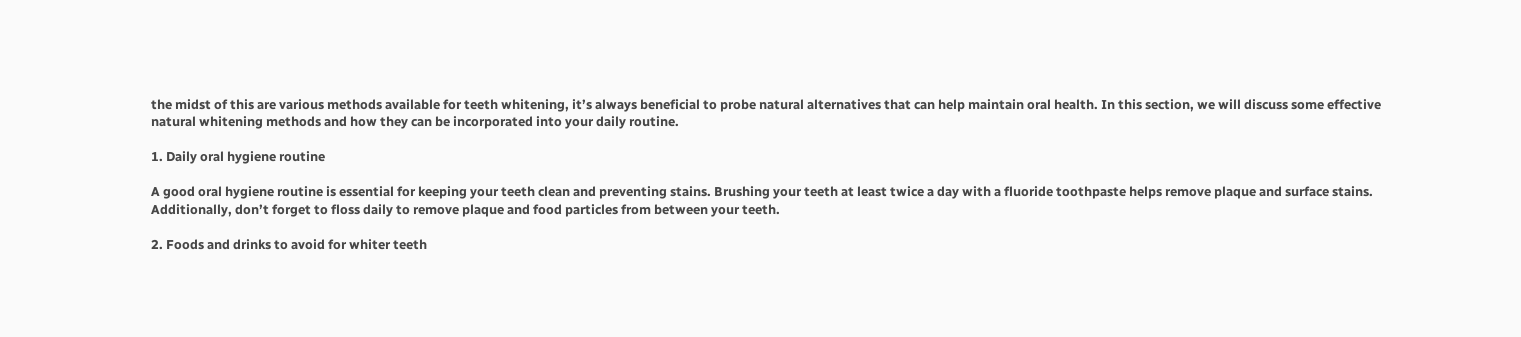the midst of this are various methods available for teeth whitening, it’s always beneficial to probe natural alternatives that can help maintain oral health. In this section, we will discuss some effective natural whitening methods and how they can be incorporated into your daily routine.

1. Daily oral hygiene routine

A good oral hygiene routine is essential for keeping your teeth clean and preventing stains. Brushing your teeth at least twice a day with a fluoride toothpaste helps remove plaque and surface stains. Additionally, don’t forget to floss daily to remove plaque and food particles from between your teeth.

2. Foods and drinks to avoid for whiter teeth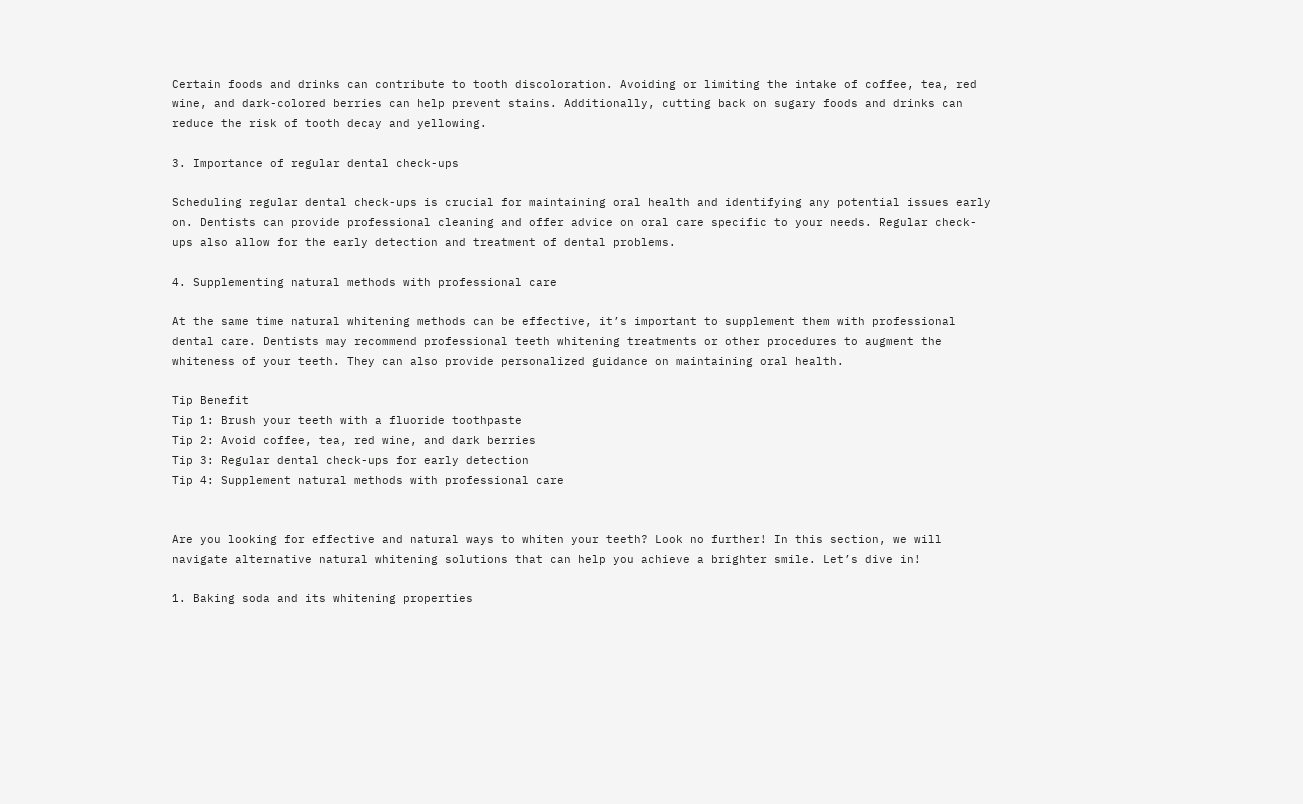Certain foods and drinks can contribute to tooth discoloration. Avoiding or limiting the intake of coffee, tea, red wine, and dark-colored berries can help prevent stains. Additionally, cutting back on sugary foods and drinks can reduce the risk of tooth decay and yellowing.

3. Importance of regular dental check-ups

Scheduling regular dental check-ups is crucial for maintaining oral health and identifying any potential issues early on. Dentists can provide professional cleaning and offer advice on oral care specific to your needs. Regular check-ups also allow for the early detection and treatment of dental problems.

4. Supplementing natural methods with professional care

At the same time natural whitening methods can be effective, it’s important to supplement them with professional dental care. Dentists may recommend professional teeth whitening treatments or other procedures to augment the whiteness of your teeth. They can also provide personalized guidance on maintaining oral health.

Tip Benefit
Tip 1: Brush your teeth with a fluoride toothpaste
Tip 2: Avoid coffee, tea, red wine, and dark berries
Tip 3: Regular dental check-ups for early detection
Tip 4: Supplement natural methods with professional care


Are you looking for effective and natural ways to whiten your teeth? Look no further! In this section, we will navigate alternative natural whitening solutions that can help you achieve a brighter smile. Let’s dive in!

1. Baking soda and its whitening properties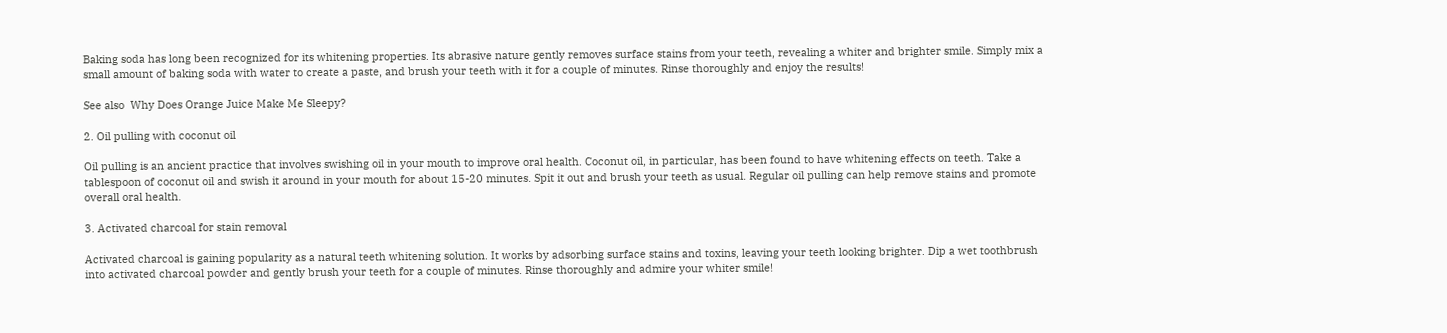Baking soda has long been recognized for its whitening properties. Its abrasive nature gently removes surface stains from your teeth, revealing a whiter and brighter smile. Simply mix a small amount of baking soda with water to create a paste, and brush your teeth with it for a couple of minutes. Rinse thoroughly and enjoy the results!

See also  Why Does Orange Juice Make Me Sleepy?

2. Oil pulling with coconut oil

Oil pulling is an ancient practice that involves swishing oil in your mouth to improve oral health. Coconut oil, in particular, has been found to have whitening effects on teeth. Take a tablespoon of coconut oil and swish it around in your mouth for about 15-20 minutes. Spit it out and brush your teeth as usual. Regular oil pulling can help remove stains and promote overall oral health.

3. Activated charcoal for stain removal

Activated charcoal is gaining popularity as a natural teeth whitening solution. It works by adsorbing surface stains and toxins, leaving your teeth looking brighter. Dip a wet toothbrush into activated charcoal powder and gently brush your teeth for a couple of minutes. Rinse thoroughly and admire your whiter smile!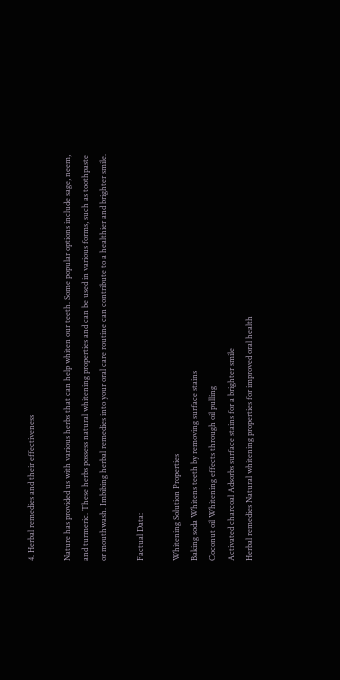4. Herbal remedies and their effectiveness

Nature has provided us with various herbs that can help whiten our teeth. Some popular options include sage, neem, and turmeric. These herbs possess natural whitening properties and can be used in various forms, such as toothpaste or mouthwash. Imbibing herbal remedies into your oral care routine can contribute to a healthier and brighter smile.

Factual Data:

Whitening Solution Properties
Baking soda Whitens teeth by removing surface stains
Coconut oil Whitening effects through oil pulling
Activated charcoal Adsorbs surface stains for a brighter smile
Herbal remedies Natural whitening properties for improved oral health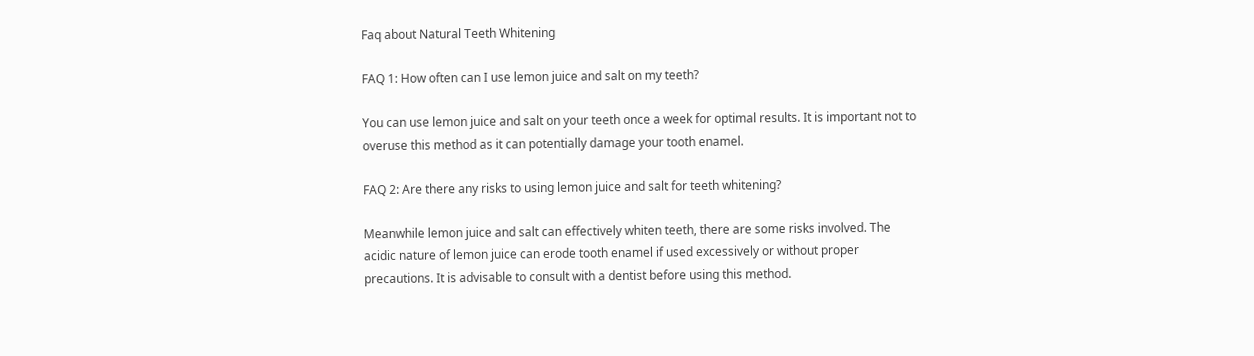Faq about Natural Teeth Whitening

FAQ 1: How often can I use lemon juice and salt on my teeth?

You can use lemon juice and salt on your teeth once a week for optimal results. It is important not to overuse this method as it can potentially damage your tooth enamel.

FAQ 2: Are there any risks to using lemon juice and salt for teeth whitening?

Meanwhile lemon juice and salt can effectively whiten teeth, there are some risks involved. The acidic nature of lemon juice can erode tooth enamel if used excessively or without proper precautions. It is advisable to consult with a dentist before using this method.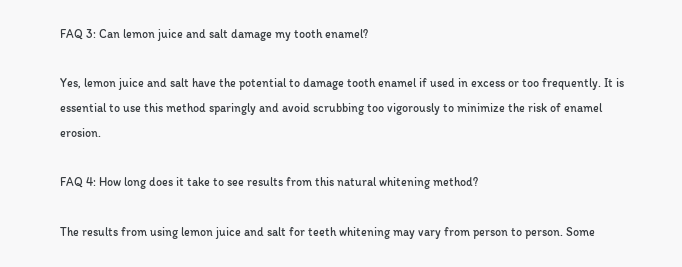FAQ 3: Can lemon juice and salt damage my tooth enamel?

Yes, lemon juice and salt have the potential to damage tooth enamel if used in excess or too frequently. It is essential to use this method sparingly and avoid scrubbing too vigorously to minimize the risk of enamel erosion.

FAQ 4: How long does it take to see results from this natural whitening method?

The results from using lemon juice and salt for teeth whitening may vary from person to person. Some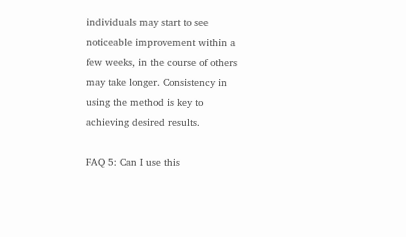individuals may start to see noticeable improvement within a few weeks, in the course of others may take longer. Consistency in using the method is key to achieving desired results.

FAQ 5: Can I use this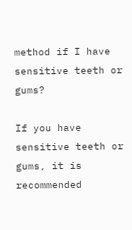method if I have sensitive teeth or gums?

If you have sensitive teeth or gums, it is recommended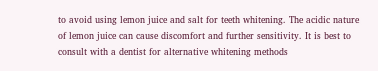to avoid using lemon juice and salt for teeth whitening. The acidic nature of lemon juice can cause discomfort and further sensitivity. It is best to consult with a dentist for alternative whitening methods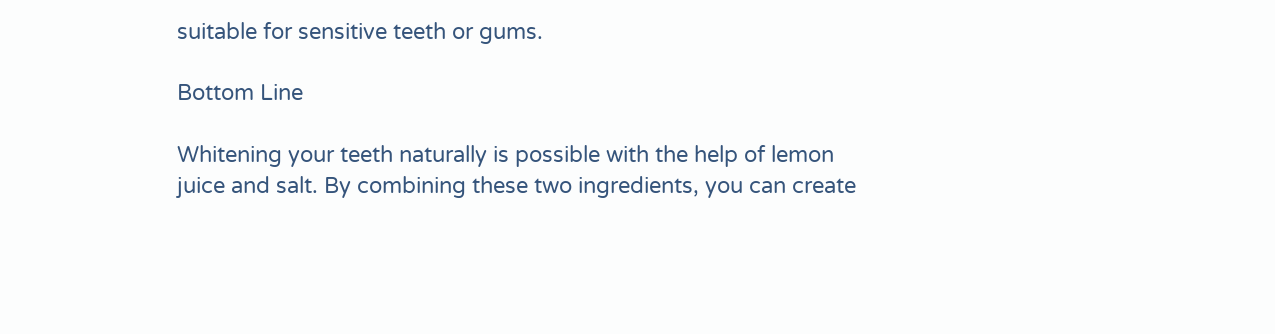suitable for sensitive teeth or gums.

Bottom Line

Whitening your teeth naturally is possible with the help of lemon juice and salt. By combining these two ingredients, you can create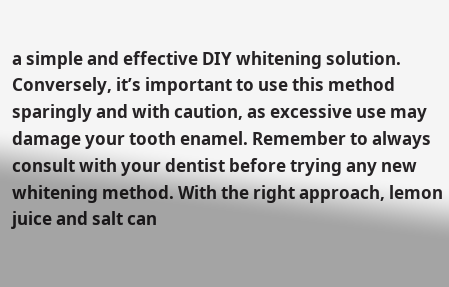a simple and effective DIY whitening solution. Conversely, it’s important to use this method sparingly and with caution, as excessive use may damage your tooth enamel. Remember to always consult with your dentist before trying any new whitening method. With the right approach, lemon juice and salt can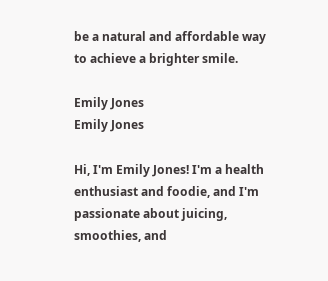be a natural and affordable way to achieve a brighter smile.

Emily Jones
Emily Jones

Hi, I'm Emily Jones! I'm a health enthusiast and foodie, and I'm passionate about juicing, smoothies, and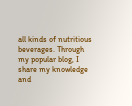all kinds of nutritious beverages. Through my popular blog, I share my knowledge and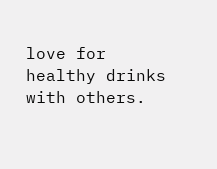love for healthy drinks with others.